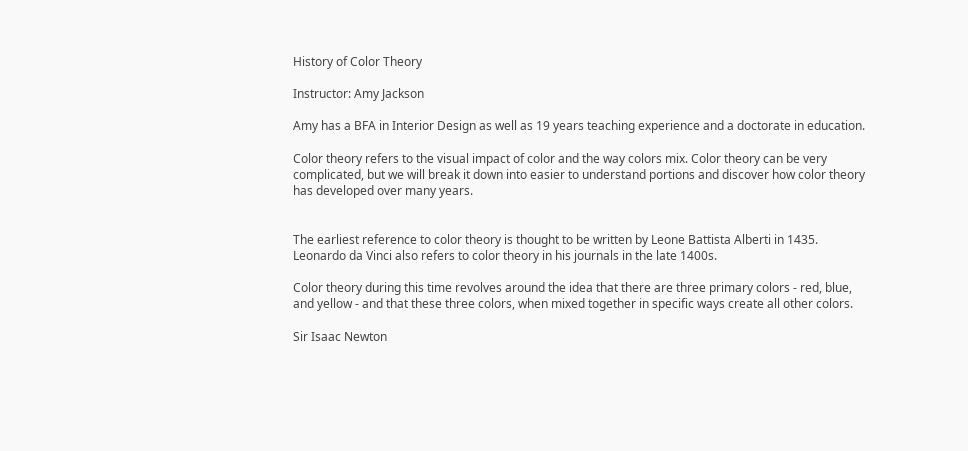History of Color Theory

Instructor: Amy Jackson

Amy has a BFA in Interior Design as well as 19 years teaching experience and a doctorate in education.

Color theory refers to the visual impact of color and the way colors mix. Color theory can be very complicated, but we will break it down into easier to understand portions and discover how color theory has developed over many years.


The earliest reference to color theory is thought to be written by Leone Battista Alberti in 1435. Leonardo da Vinci also refers to color theory in his journals in the late 1400s.

Color theory during this time revolves around the idea that there are three primary colors - red, blue, and yellow - and that these three colors, when mixed together in specific ways create all other colors.

Sir Isaac Newton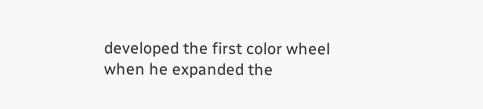developed the first color wheel when he expanded the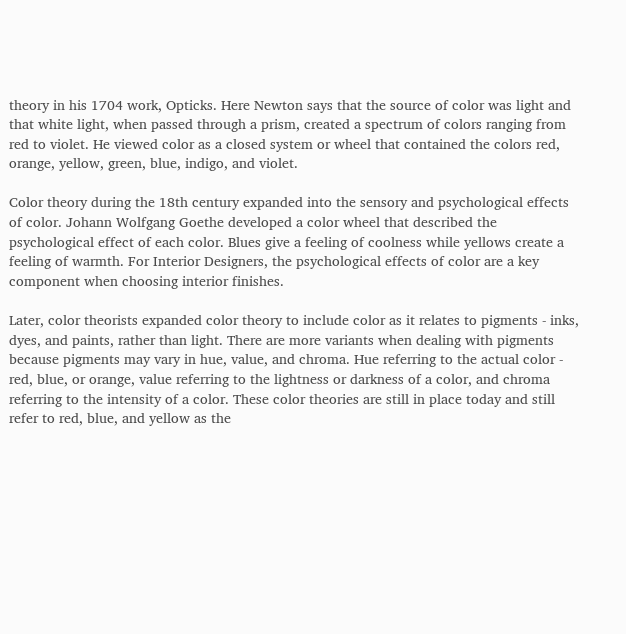theory in his 1704 work, Opticks. Here Newton says that the source of color was light and that white light, when passed through a prism, created a spectrum of colors ranging from red to violet. He viewed color as a closed system or wheel that contained the colors red, orange, yellow, green, blue, indigo, and violet.

Color theory during the 18th century expanded into the sensory and psychological effects of color. Johann Wolfgang Goethe developed a color wheel that described the psychological effect of each color. Blues give a feeling of coolness while yellows create a feeling of warmth. For Interior Designers, the psychological effects of color are a key component when choosing interior finishes.

Later, color theorists expanded color theory to include color as it relates to pigments - inks, dyes, and paints, rather than light. There are more variants when dealing with pigments because pigments may vary in hue, value, and chroma. Hue referring to the actual color - red, blue, or orange, value referring to the lightness or darkness of a color, and chroma referring to the intensity of a color. These color theories are still in place today and still refer to red, blue, and yellow as the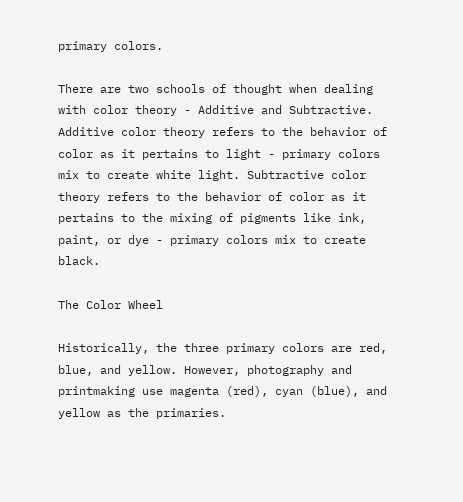primary colors.

There are two schools of thought when dealing with color theory - Additive and Subtractive. Additive color theory refers to the behavior of color as it pertains to light - primary colors mix to create white light. Subtractive color theory refers to the behavior of color as it pertains to the mixing of pigments like ink, paint, or dye - primary colors mix to create black.

The Color Wheel

Historically, the three primary colors are red, blue, and yellow. However, photography and printmaking use magenta (red), cyan (blue), and yellow as the primaries.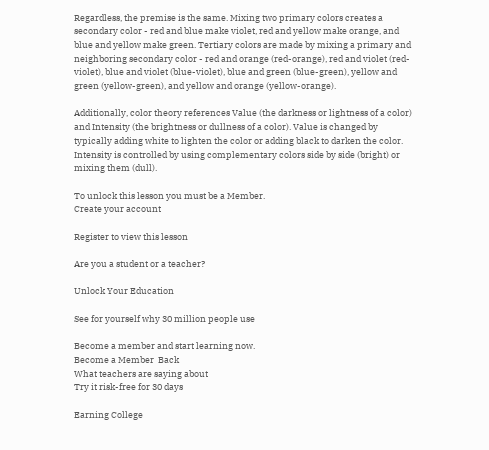Regardless, the premise is the same. Mixing two primary colors creates a secondary color - red and blue make violet, red and yellow make orange, and blue and yellow make green. Tertiary colors are made by mixing a primary and neighboring secondary color - red and orange (red-orange), red and violet (red-violet), blue and violet (blue-violet), blue and green (blue-green), yellow and green (yellow-green), and yellow and orange (yellow-orange).

Additionally, color theory references Value (the darkness or lightness of a color) and Intensity (the brightness or dullness of a color). Value is changed by typically adding white to lighten the color or adding black to darken the color. Intensity is controlled by using complementary colors side by side (bright) or mixing them (dull).

To unlock this lesson you must be a Member.
Create your account

Register to view this lesson

Are you a student or a teacher?

Unlock Your Education

See for yourself why 30 million people use

Become a member and start learning now.
Become a Member  Back
What teachers are saying about
Try it risk-free for 30 days

Earning College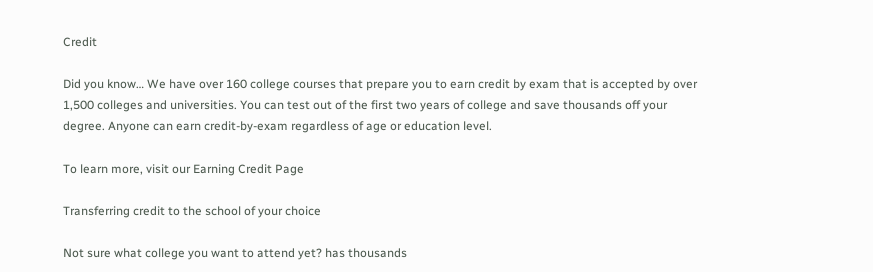Credit

Did you know… We have over 160 college courses that prepare you to earn credit by exam that is accepted by over 1,500 colleges and universities. You can test out of the first two years of college and save thousands off your degree. Anyone can earn credit-by-exam regardless of age or education level.

To learn more, visit our Earning Credit Page

Transferring credit to the school of your choice

Not sure what college you want to attend yet? has thousands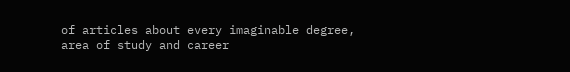of articles about every imaginable degree, area of study and career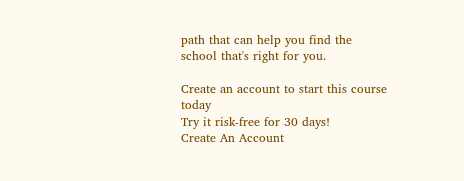path that can help you find the school that's right for you.

Create an account to start this course today
Try it risk-free for 30 days!
Create An Account